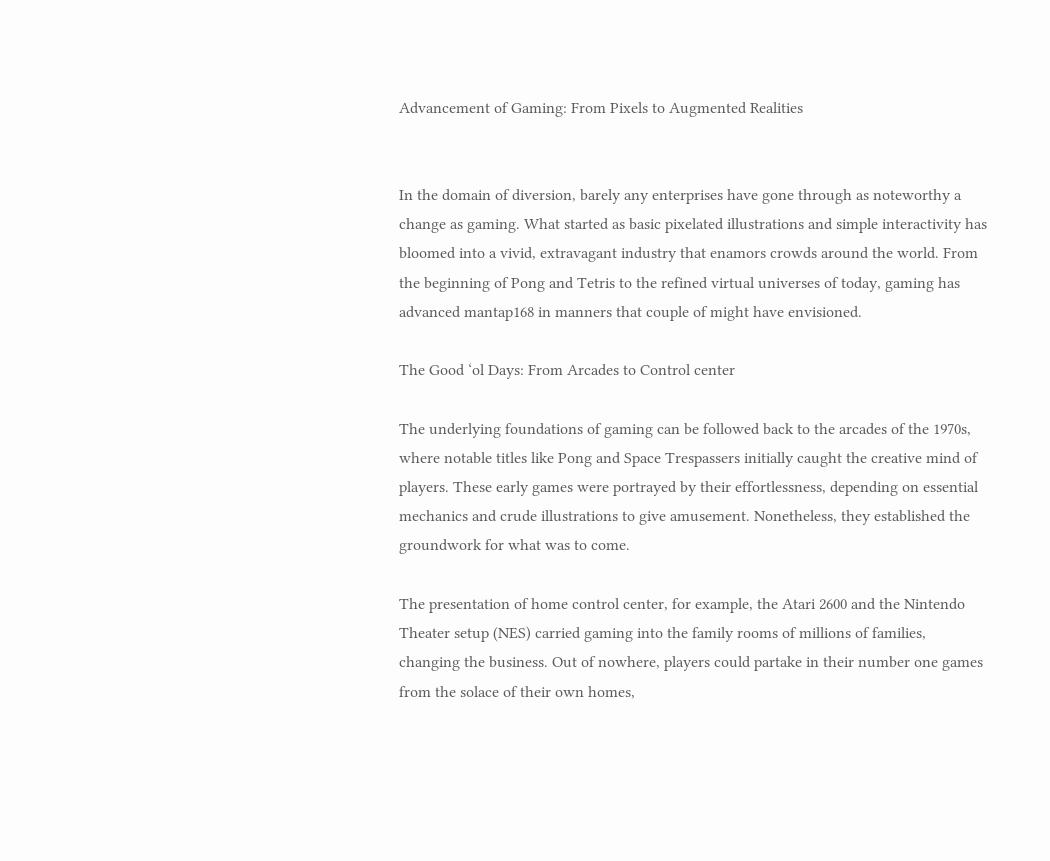Advancement of Gaming: From Pixels to Augmented Realities


In the domain of diversion, barely any enterprises have gone through as noteworthy a change as gaming. What started as basic pixelated illustrations and simple interactivity has bloomed into a vivid, extravagant industry that enamors crowds around the world. From the beginning of Pong and Tetris to the refined virtual universes of today, gaming has advanced mantap168 in manners that couple of might have envisioned.

The Good ‘ol Days: From Arcades to Control center

The underlying foundations of gaming can be followed back to the arcades of the 1970s, where notable titles like Pong and Space Trespassers initially caught the creative mind of players. These early games were portrayed by their effortlessness, depending on essential mechanics and crude illustrations to give amusement. Nonetheless, they established the groundwork for what was to come.

The presentation of home control center, for example, the Atari 2600 and the Nintendo Theater setup (NES) carried gaming into the family rooms of millions of families, changing the business. Out of nowhere, players could partake in their number one games from the solace of their own homes,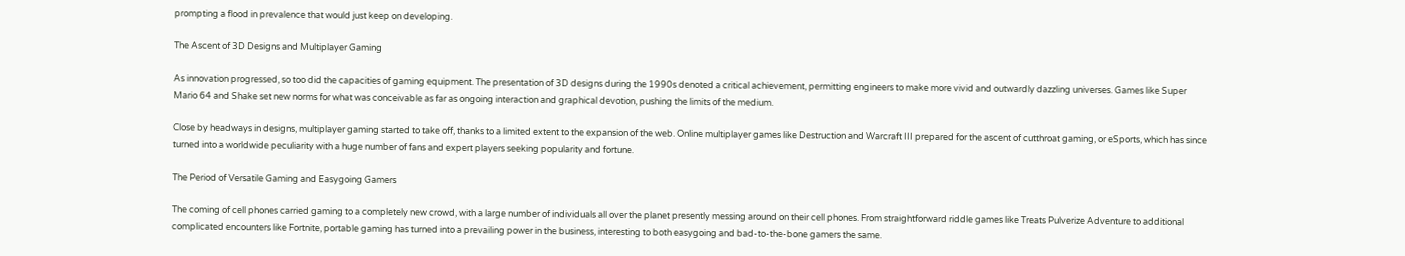prompting a flood in prevalence that would just keep on developing.

The Ascent of 3D Designs and Multiplayer Gaming

As innovation progressed, so too did the capacities of gaming equipment. The presentation of 3D designs during the 1990s denoted a critical achievement, permitting engineers to make more vivid and outwardly dazzling universes. Games like Super Mario 64 and Shake set new norms for what was conceivable as far as ongoing interaction and graphical devotion, pushing the limits of the medium.

Close by headways in designs, multiplayer gaming started to take off, thanks to a limited extent to the expansion of the web. Online multiplayer games like Destruction and Warcraft III prepared for the ascent of cutthroat gaming, or eSports, which has since turned into a worldwide peculiarity with a huge number of fans and expert players seeking popularity and fortune.

The Period of Versatile Gaming and Easygoing Gamers

The coming of cell phones carried gaming to a completely new crowd, with a large number of individuals all over the planet presently messing around on their cell phones. From straightforward riddle games like Treats Pulverize Adventure to additional complicated encounters like Fortnite, portable gaming has turned into a prevailing power in the business, interesting to both easygoing and bad-to-the-bone gamers the same.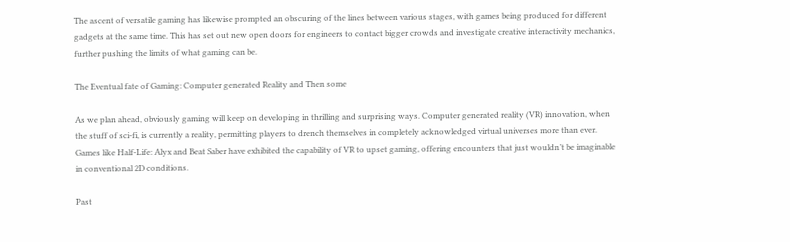The ascent of versatile gaming has likewise prompted an obscuring of the lines between various stages, with games being produced for different gadgets at the same time. This has set out new open doors for engineers to contact bigger crowds and investigate creative interactivity mechanics, further pushing the limits of what gaming can be.

The Eventual fate of Gaming: Computer generated Reality and Then some

As we plan ahead, obviously gaming will keep on developing in thrilling and surprising ways. Computer generated reality (VR) innovation, when the stuff of sci-fi, is currently a reality, permitting players to drench themselves in completely acknowledged virtual universes more than ever. Games like Half-Life: Alyx and Beat Saber have exhibited the capability of VR to upset gaming, offering encounters that just wouldn’t be imaginable in conventional 2D conditions.

Past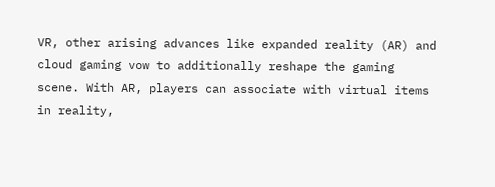VR, other arising advances like expanded reality (AR) and cloud gaming vow to additionally reshape the gaming scene. With AR, players can associate with virtual items in reality,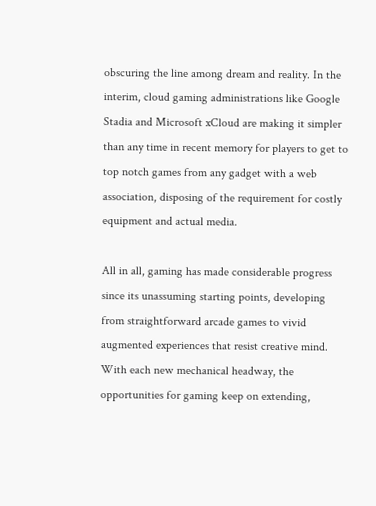obscuring the line among dream and reality. In the interim, cloud gaming administrations like Google Stadia and Microsoft xCloud are making it simpler than any time in recent memory for players to get to top notch games from any gadget with a web association, disposing of the requirement for costly equipment and actual media.

All in all, gaming has made considerable progress since its unassuming starting points, developing from straightforward arcade games to vivid augmented experiences that resist creative mind. With each new mechanical headway, the opportunities for gaming keep on extending,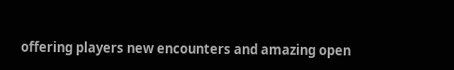offering players new encounters and amazing open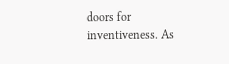doors for inventiveness. As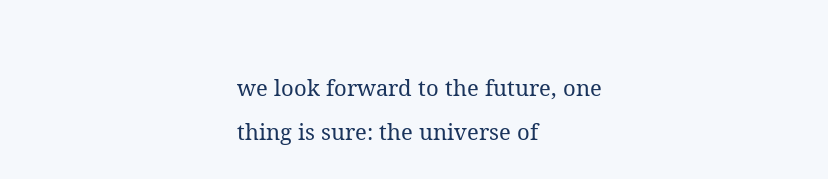we look forward to the future, one thing is sure: the universe of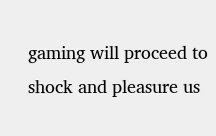gaming will proceed to shock and pleasure us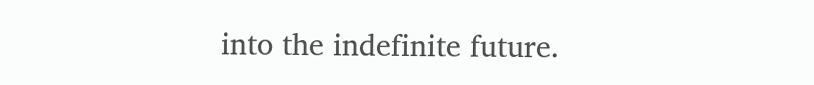into the indefinite future.